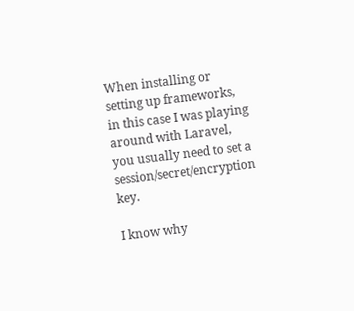When installing or setting up frameworks, in this case I was playing around with Laravel, you usually need to set a session/secret/encryption key.

I know why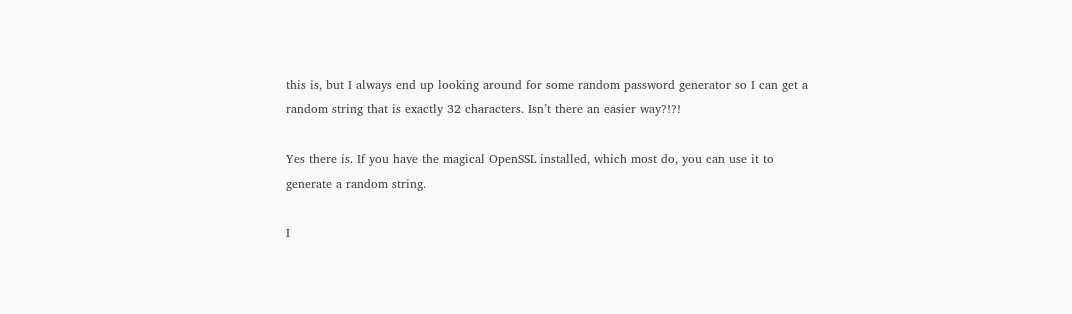this is, but I always end up looking around for some random password generator so I can get a random string that is exactly 32 characters. Isn’t there an easier way?!?!

Yes there is. If you have the magical OpenSSL installed, which most do, you can use it to generate a random string.

I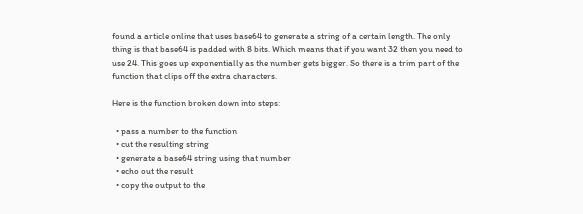found a article online that uses base64 to generate a string of a certain length. The only thing is that base64 is padded with 8 bits. Which means that if you want 32 then you need to use 24. This goes up exponentially as the number gets bigger. So there is a trim part of the function that clips off the extra characters.

Here is the function broken down into steps:

  • pass a number to the function
  • cut the resulting string
  • generate a base64 string using that number
  • echo out the result
  • copy the output to the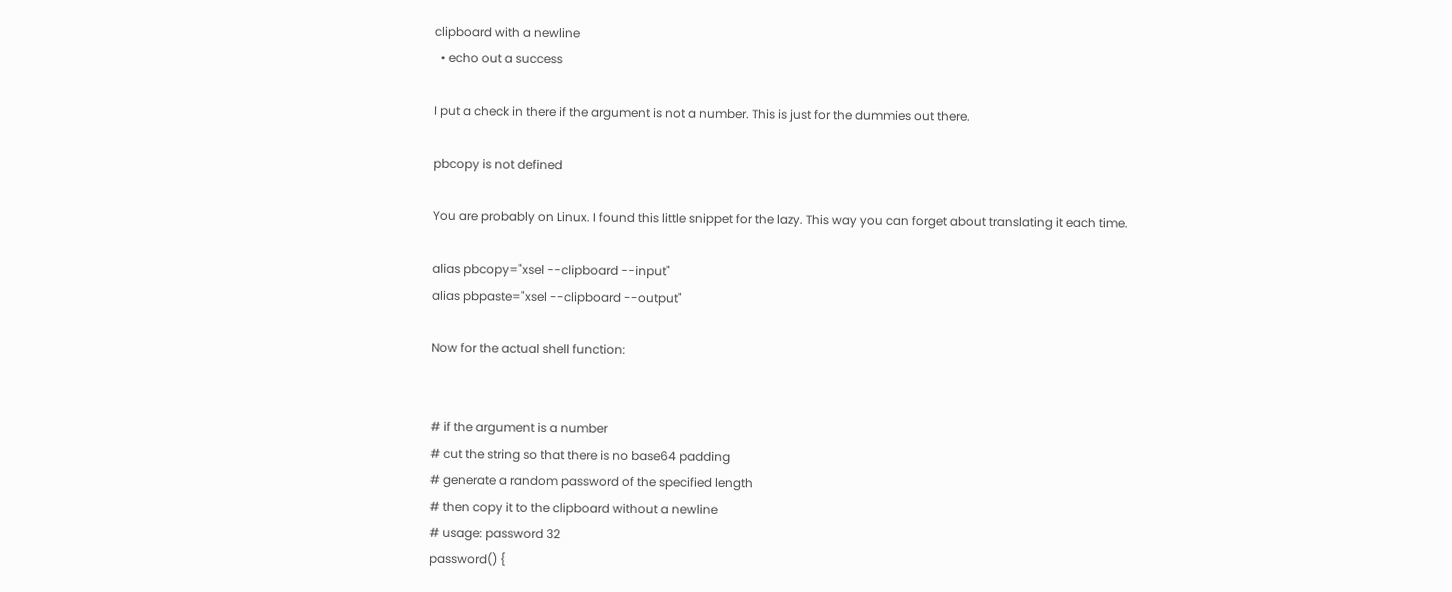clipboard with a newline
  • echo out a success

I put a check in there if the argument is not a number. This is just for the dummies out there.

pbcopy is not defined

You are probably on Linux. I found this little snippet for the lazy. This way you can forget about translating it each time.

alias pbcopy="xsel --clipboard --input"
alias pbpaste="xsel --clipboard --output"

Now for the actual shell function:


# if the argument is a number
# cut the string so that there is no base64 padding
# generate a random password of the specified length
# then copy it to the clipboard without a newline
# usage: password 32
password() {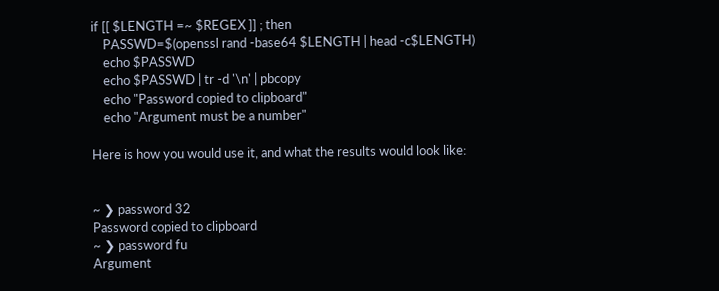if [[ $LENGTH =~ $REGEX ]] ; then
    PASSWD=$(openssl rand -base64 $LENGTH | head -c$LENGTH)
    echo $PASSWD
    echo $PASSWD | tr -d '\n' | pbcopy
    echo "Password copied to clipboard"
    echo "Argument must be a number"

Here is how you would use it, and what the results would look like:


~ ❯ password 32
Password copied to clipboard
~ ❯ password fu
Argument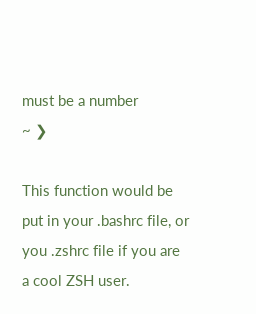must be a number
~ ❯

This function would be put in your .bashrc file, or you .zshrc file if you are a cool ZSH user.